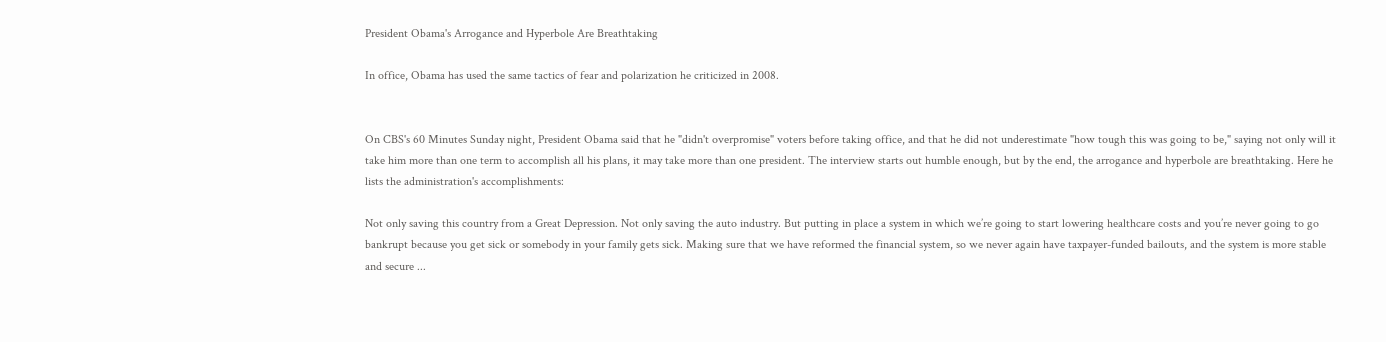President Obama's Arrogance and Hyperbole Are Breathtaking

In office, Obama has used the same tactics of fear and polarization he criticized in 2008.


On CBS's 60 Minutes Sunday night, President Obama said that he "didn't overpromise" voters before taking office, and that he did not underestimate "how tough this was going to be," saying not only will it take him more than one term to accomplish all his plans, it may take more than one president. The interview starts out humble enough, but by the end, the arrogance and hyperbole are breathtaking. Here he lists the administration's accomplishments:

Not only saving this country from a Great Depression. Not only saving the auto industry. But putting in place a system in which we’re going to start lowering healthcare costs and you’re never going to go bankrupt because you get sick or somebody in your family gets sick. Making sure that we have reformed the financial system, so we never again have taxpayer-funded bailouts, and the system is more stable and secure ...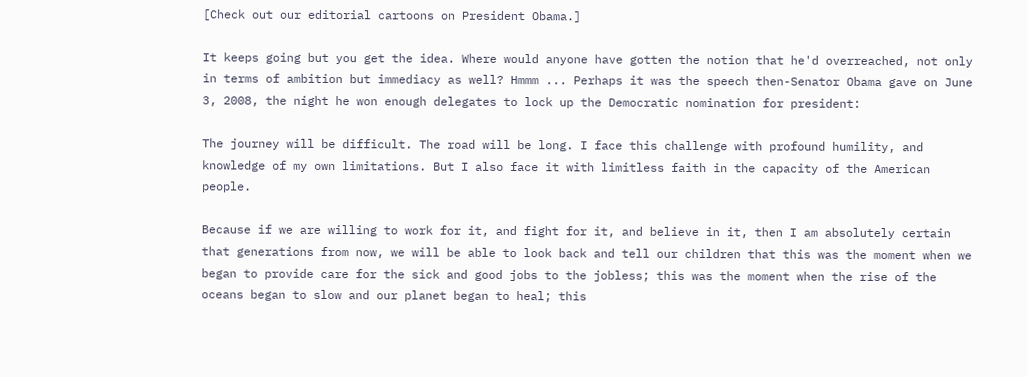[Check out our editorial cartoons on President Obama.]

It keeps going but you get the idea. Where would anyone have gotten the notion that he'd overreached, not only in terms of ambition but immediacy as well? Hmmm ... Perhaps it was the speech then-Senator Obama gave on June 3, 2008, the night he won enough delegates to lock up the Democratic nomination for president:

The journey will be difficult. The road will be long. I face this challenge with profound humility, and knowledge of my own limitations. But I also face it with limitless faith in the capacity of the American people.

Because if we are willing to work for it, and fight for it, and believe in it, then I am absolutely certain that generations from now, we will be able to look back and tell our children that this was the moment when we began to provide care for the sick and good jobs to the jobless; this was the moment when the rise of the oceans began to slow and our planet began to heal; this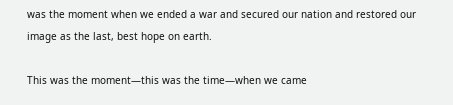was the moment when we ended a war and secured our nation and restored our image as the last, best hope on earth.

This was the moment—this was the time—when we came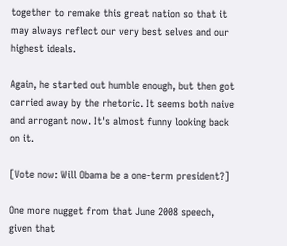together to remake this great nation so that it may always reflect our very best selves and our highest ideals.

Again, he started out humble enough, but then got carried away by the rhetoric. It seems both naive and arrogant now. It's almost funny looking back on it.

[Vote now: Will Obama be a one-term president?]

One more nugget from that June 2008 speech, given that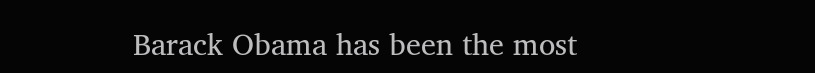Barack Obama has been the most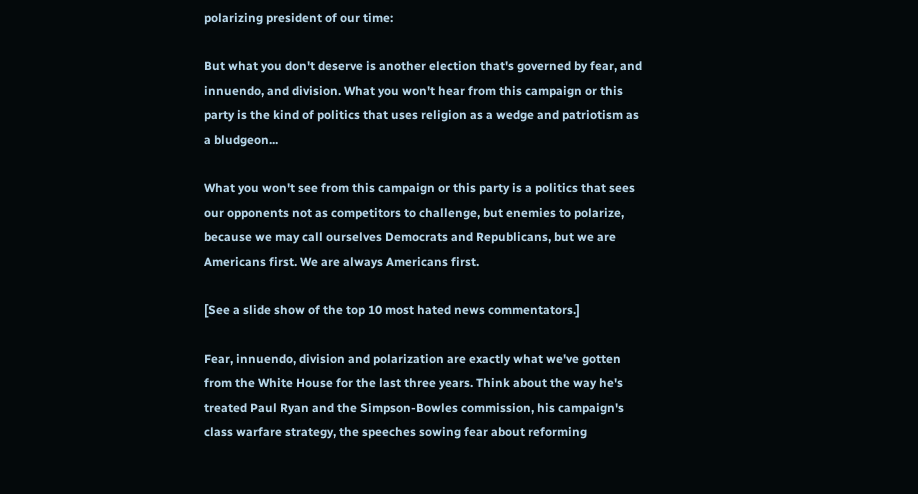polarizing president of our time:

But what you don't deserve is another election that's governed by fear, and innuendo, and division. What you won't hear from this campaign or this party is the kind of politics that uses religion as a wedge and patriotism as a bludgeon...

What you won't see from this campaign or this party is a politics that sees our opponents not as competitors to challenge, but enemies to polarize, because we may call ourselves Democrats and Republicans, but we are Americans first. We are always Americans first.

[See a slide show of the top 10 most hated news commentators.]

Fear, innuendo, division and polarization are exactly what we've gotten from the White House for the last three years. Think about the way he's treated Paul Ryan and the Simpson-Bowles commission, his campaign's class warfare strategy, the speeches sowing fear about reforming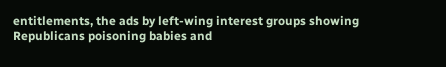entitlements, the ads by left-wing interest groups showing Republicans poisoning babies and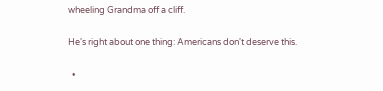wheeling Grandma off a cliff.

He's right about one thing: Americans don't deserve this.

  •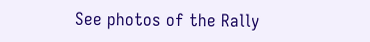See photos of the Rally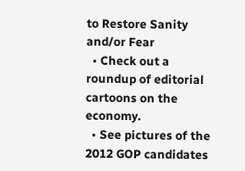to Restore Sanity and/or Fear
  • Check out a roundup of editorial cartoons on the economy.
  • See pictures of the 2012 GOP candidates